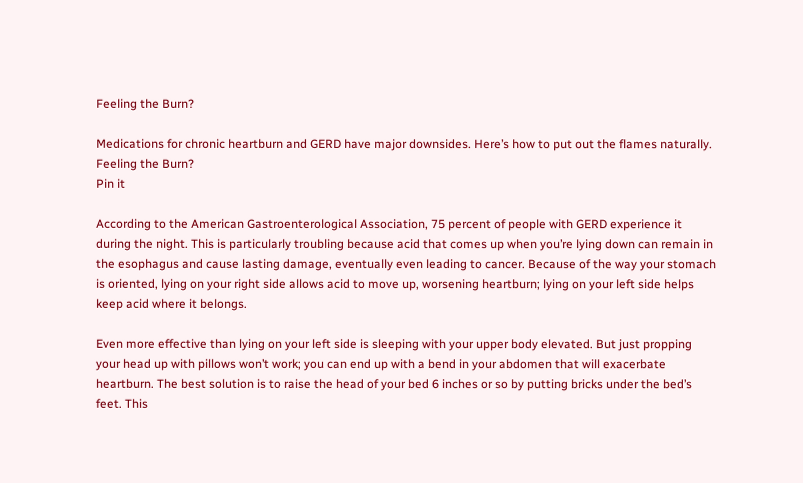Feeling the Burn?

Medications for chronic heartburn and GERD have major downsides. Here’s how to put out the flames naturally.
Feeling the Burn?
Pin it

According to the American Gastroenterological Association, 75 percent of people with GERD experience it during the night. This is particularly troubling because acid that comes up when you’re lying down can remain in the esophagus and cause lasting damage, eventually even leading to cancer. Because of the way your stomach is oriented, lying on your right side allows acid to move up, worsening heartburn; lying on your left side helps keep acid where it belongs.

Even more effective than lying on your left side is sleeping with your upper body elevated. But just propping your head up with pillows won’t work; you can end up with a bend in your abdomen that will exacerbate heartburn. The best solution is to raise the head of your bed 6 inches or so by putting bricks under the bed’s feet. This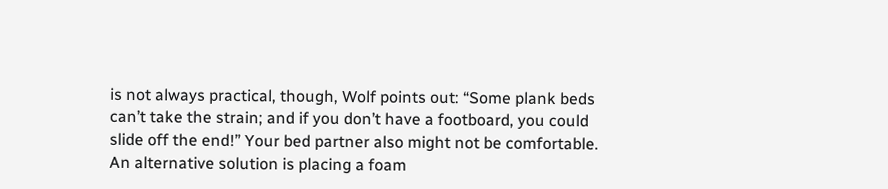is not always practical, though, Wolf points out: “Some plank beds can’t take the strain; and if you don’t have a footboard, you could slide off the end!” Your bed partner also might not be comfortable. An alternative solution is placing a foam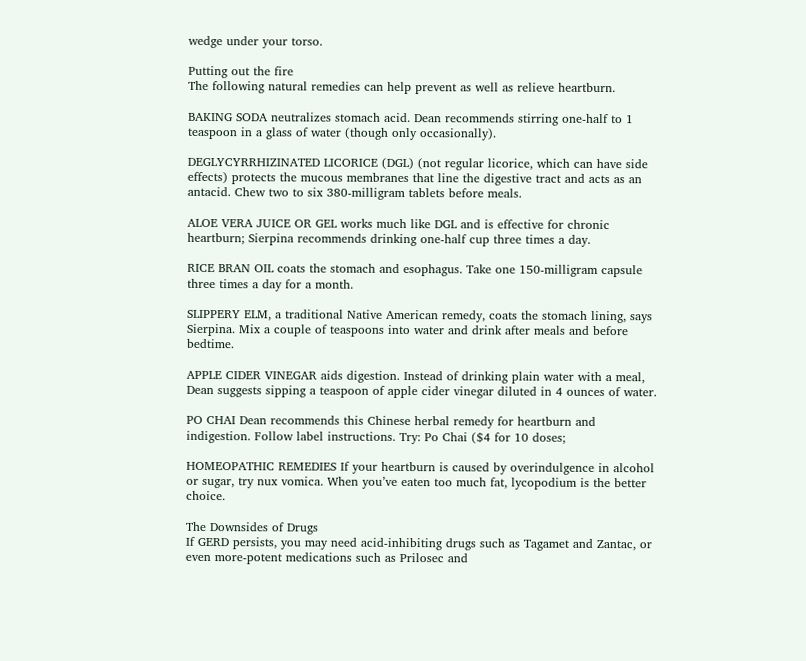wedge under your torso.

Putting out the fire
The following natural remedies can help prevent as well as relieve heartburn.

BAKING SODA neutralizes stomach acid. Dean recommends stirring one-half to 1 teaspoon in a glass of water (though only occasionally).

DEGLYCYRRHIZINATED LICORICE (DGL) (not regular licorice, which can have side effects) protects the mucous membranes that line the digestive tract and acts as an antacid. Chew two to six 380-milligram tablets before meals.

ALOE VERA JUICE OR GEL works much like DGL and is effective for chronic heartburn; Sierpina recommends drinking one-half cup three times a day.

RICE BRAN OIL coats the stomach and esophagus. Take one 150-milligram capsule three times a day for a month.

SLIPPERY ELM, a traditional Native American remedy, coats the stomach lining, says Sierpina. Mix a couple of teaspoons into water and drink after meals and before bedtime.

APPLE CIDER VINEGAR aids digestion. Instead of drinking plain water with a meal, Dean suggests sipping a teaspoon of apple cider vinegar diluted in 4 ounces of water.

PO CHAI Dean recommends this Chinese herbal remedy for heartburn and indigestion. Follow label instructions. Try: Po Chai ($4 for 10 doses;

HOMEOPATHIC REMEDIES If your heartburn is caused by overindulgence in alcohol or sugar, try nux vomica. When you’ve eaten too much fat, lycopodium is the better choice.

The Downsides of Drugs
If GERD persists, you may need acid-inhibiting drugs such as Tagamet and Zantac, or even more-potent medications such as Prilosec and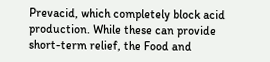Prevacid, which completely block acid production. While these can provide short-term relief, the Food and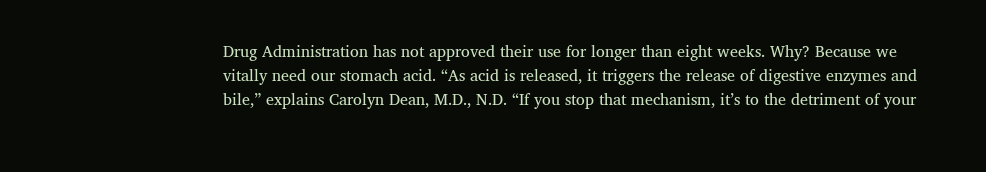Drug Administration has not approved their use for longer than eight weeks. Why? Because we vitally need our stomach acid. “As acid is released, it triggers the release of digestive enzymes and bile,” explains Carolyn Dean, M.D., N.D. “If you stop that mechanism, it’s to the detriment of your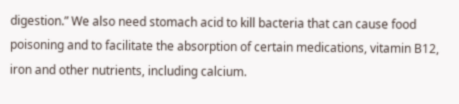digestion.” We also need stomach acid to kill bacteria that can cause food poisoning and to facilitate the absorption of certain medications, vitamin B12, iron and other nutrients, including calcium.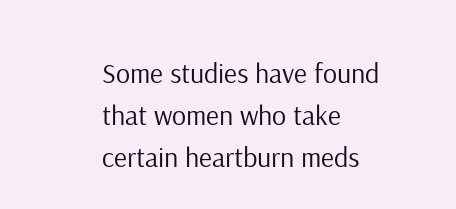Some studies have found that women who take certain heartburn meds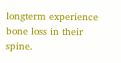longterm experience bone loss in their spine.